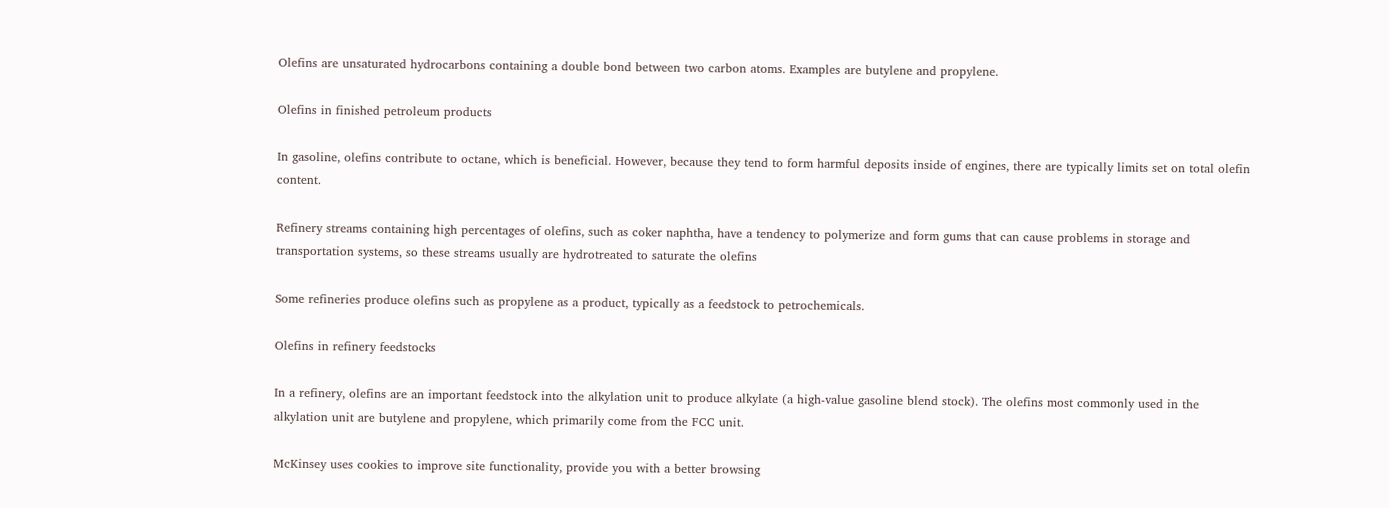Olefins are unsaturated hydrocarbons containing a double bond between two carbon atoms. Examples are butylene and propylene.

Olefins in finished petroleum products

In gasoline, olefins contribute to octane, which is beneficial. However, because they tend to form harmful deposits inside of engines, there are typically limits set on total olefin content.

Refinery streams containing high percentages of olefins, such as coker naphtha, have a tendency to polymerize and form gums that can cause problems in storage and transportation systems, so these streams usually are hydrotreated to saturate the olefins

Some refineries produce olefins such as propylene as a product, typically as a feedstock to petrochemicals.

Olefins in refinery feedstocks

In a refinery, olefins are an important feedstock into the alkylation unit to produce alkylate (a high-value gasoline blend stock). The olefins most commonly used in the alkylation unit are butylene and propylene, which primarily come from the FCC unit.

McKinsey uses cookies to improve site functionality, provide you with a better browsing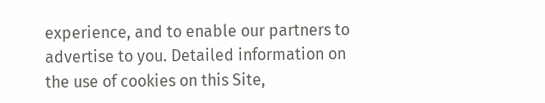experience, and to enable our partners to advertise to you. Detailed information on the use of cookies on this Site,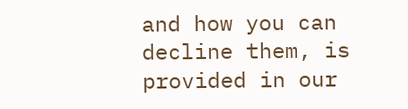and how you can decline them, is provided in our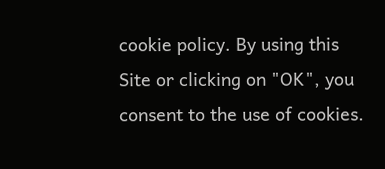cookie policy. By using this Site or clicking on "OK", you consent to the use of cookies.